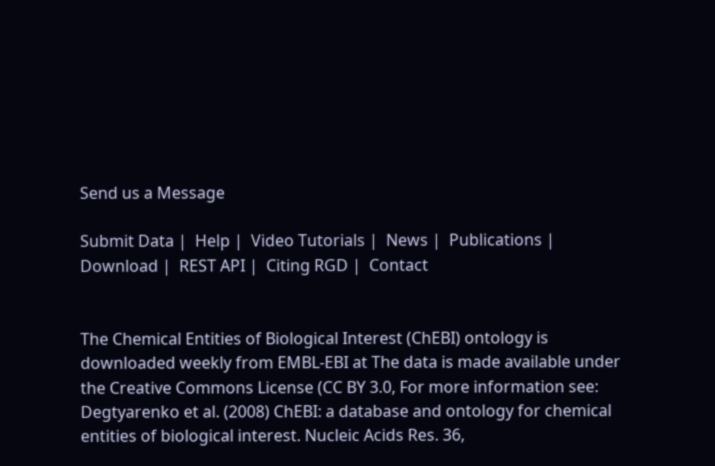Send us a Message

Submit Data |  Help |  Video Tutorials |  News |  Publications |  Download |  REST API |  Citing RGD |  Contact


The Chemical Entities of Biological Interest (ChEBI) ontology is downloaded weekly from EMBL-EBI at The data is made available under the Creative Commons License (CC BY 3.0, For more information see: Degtyarenko et al. (2008) ChEBI: a database and ontology for chemical entities of biological interest. Nucleic Acids Res. 36,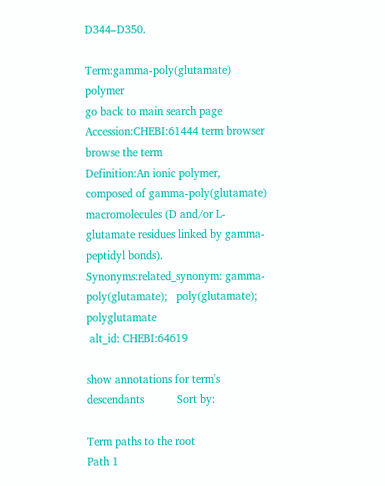D344–D350.

Term:gamma-poly(glutamate) polymer
go back to main search page
Accession:CHEBI:61444 term browser browse the term
Definition:An ionic polymer, composed of gamma-poly(glutamate) macromolecules (D and/or L-glutamate residues linked by gamma-peptidyl bonds).
Synonyms:related_synonym: gamma-poly(glutamate);   poly(glutamate);   polyglutamate
 alt_id: CHEBI:64619

show annotations for term's descendants           Sort by:

Term paths to the root
Path 1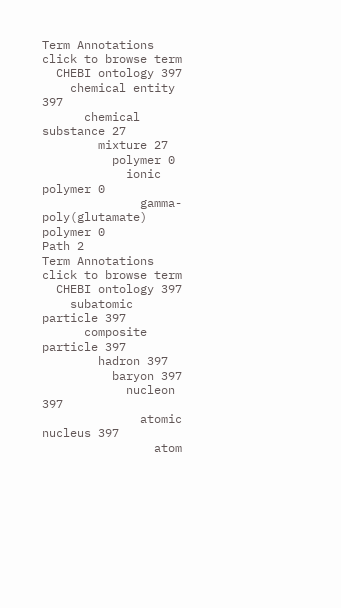Term Annotations click to browse term
  CHEBI ontology 397
    chemical entity 397
      chemical substance 27
        mixture 27
          polymer 0
            ionic polymer 0
              gamma-poly(glutamate) polymer 0
Path 2
Term Annotations click to browse term
  CHEBI ontology 397
    subatomic particle 397
      composite particle 397
        hadron 397
          baryon 397
            nucleon 397
              atomic nucleus 397
                atom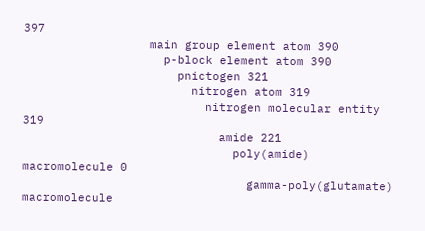397
                  main group element atom 390
                    p-block element atom 390
                      pnictogen 321
                        nitrogen atom 319
                          nitrogen molecular entity 319
                            amide 221
                              poly(amide) macromolecule 0
                                gamma-poly(glutamate) macromolecule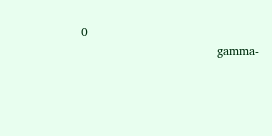0
                                  gamma-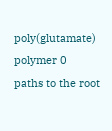poly(glutamate) polymer 0
paths to the root